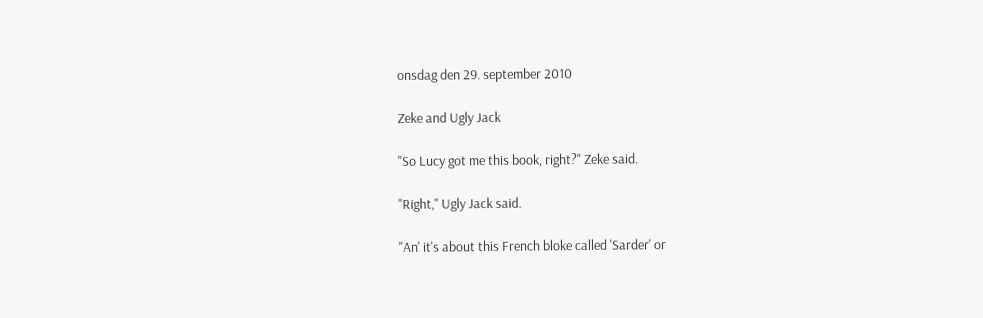onsdag den 29. september 2010

Zeke and Ugly Jack

"So Lucy got me this book, right?" Zeke said.

"Right," Ugly Jack said.

"An' it's about this French bloke called 'Sarder' or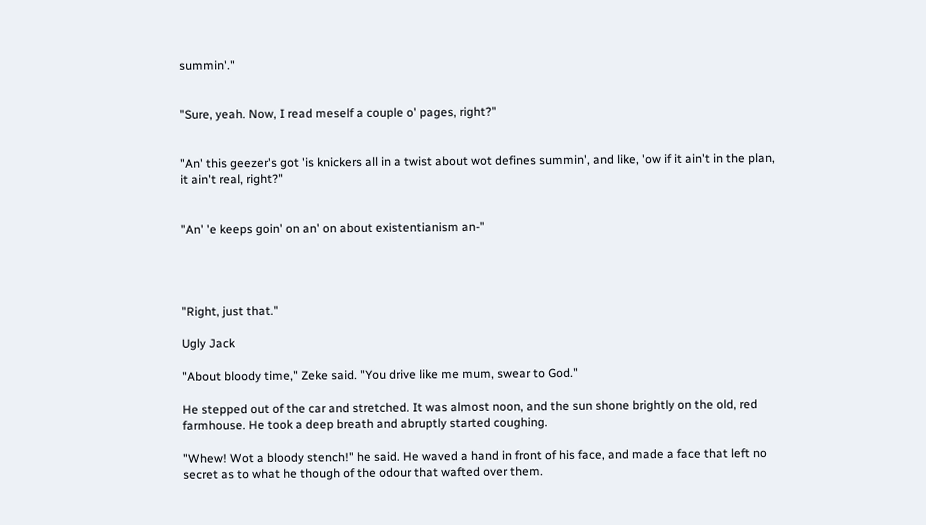summin'."


"Sure, yeah. Now, I read meself a couple o' pages, right?"


"An' this geezer's got 'is knickers all in a twist about wot defines summin', and like, 'ow if it ain't in the plan, it ain't real, right?"


"An' 'e keeps goin' on an' on about existentianism an-"




"Right, just that."

Ugly Jack

"About bloody time," Zeke said. "You drive like me mum, swear to God."

He stepped out of the car and stretched. It was almost noon, and the sun shone brightly on the old, red farmhouse. He took a deep breath and abruptly started coughing.

"Whew! Wot a bloody stench!" he said. He waved a hand in front of his face, and made a face that left no secret as to what he though of the odour that wafted over them.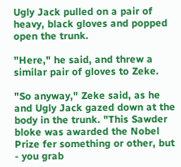Ugly Jack pulled on a pair of heavy, black gloves and popped open the trunk.

"Here," he said, and threw a similar pair of gloves to Zeke.

"So anyway," Zeke said, as he and Ugly Jack gazed down at the body in the trunk. "This Sawder bloke was awarded the Nobel Prize fer something or other, but - you grab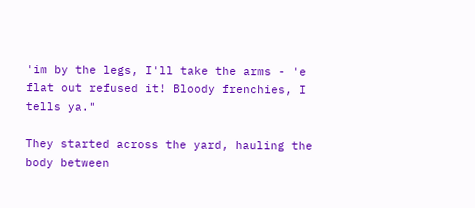'im by the legs, I'll take the arms - 'e flat out refused it! Bloody frenchies, I tells ya."

They started across the yard, hauling the body between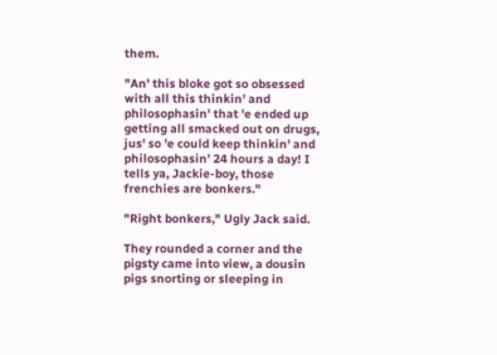them.

"An' this bloke got so obsessed with all this thinkin' and philosophasin' that 'e ended up getting all smacked out on drugs, jus' so 'e could keep thinkin' and philosophasin' 24 hours a day! I tells ya, Jackie-boy, those frenchies are bonkers."

"Right bonkers," Ugly Jack said.

They rounded a corner and the pigsty came into view, a dousin pigs snorting or sleeping in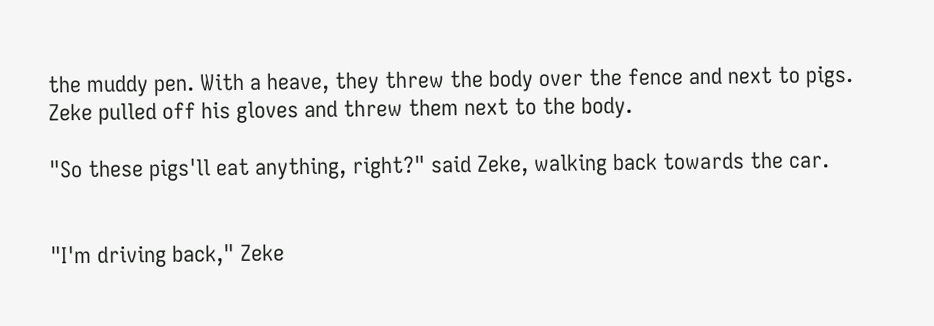the muddy pen. With a heave, they threw the body over the fence and next to pigs. Zeke pulled off his gloves and threw them next to the body.

"So these pigs'll eat anything, right?" said Zeke, walking back towards the car.


"I'm driving back," Zeke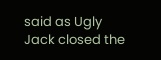said as Ugly Jack closed the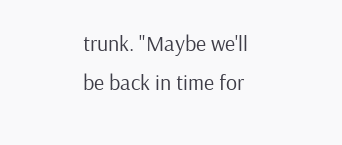trunk. "Maybe we'll be back in time for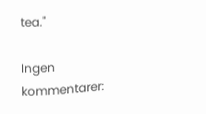tea."

Ingen kommentarer: